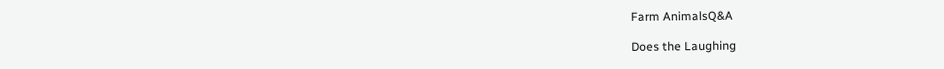Farm AnimalsQ&A

Does the Laughing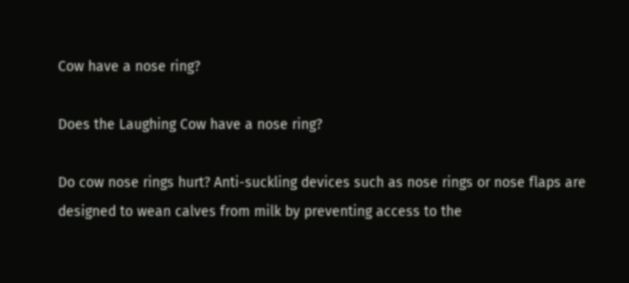Cow have a nose ring?

Does the Laughing Cow have a nose ring?

Do cow nose rings hurt? Anti-suckling devices such as nose rings or nose flaps are designed to wean calves from milk by preventing access to the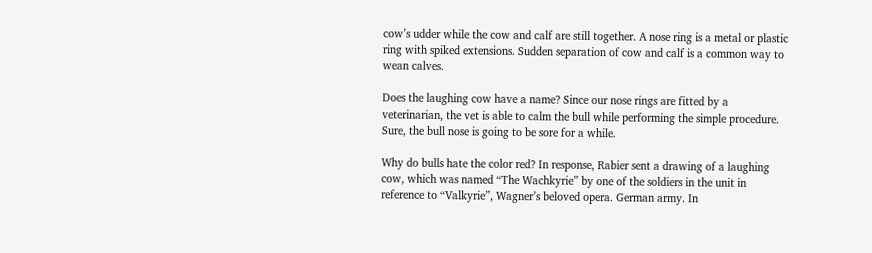cow’s udder while the cow and calf are still together. A nose ring is a metal or plastic ring with spiked extensions. Sudden separation of cow and calf is a common way to wean calves.

Does the laughing cow have a name? Since our nose rings are fitted by a veterinarian, the vet is able to calm the bull while performing the simple procedure. Sure, the bull nose is going to be sore for a while.

Why do bulls hate the color red? In response, Rabier sent a drawing of a laughing cow, which was named “The Wachkyrie” by one of the soldiers in the unit in reference to “Valkyrie”, Wagner’s beloved opera. German army. In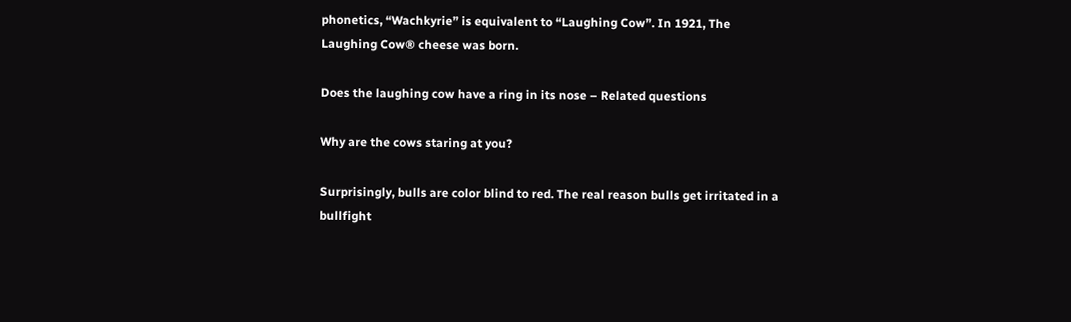phonetics, “Wachkyrie” is equivalent to “Laughing Cow”. In 1921, The Laughing Cow® cheese was born.

Does the laughing cow have a ring in its nose – Related questions

Why are the cows staring at you?

Surprisingly, bulls are color blind to red. The real reason bulls get irritated in a bullfight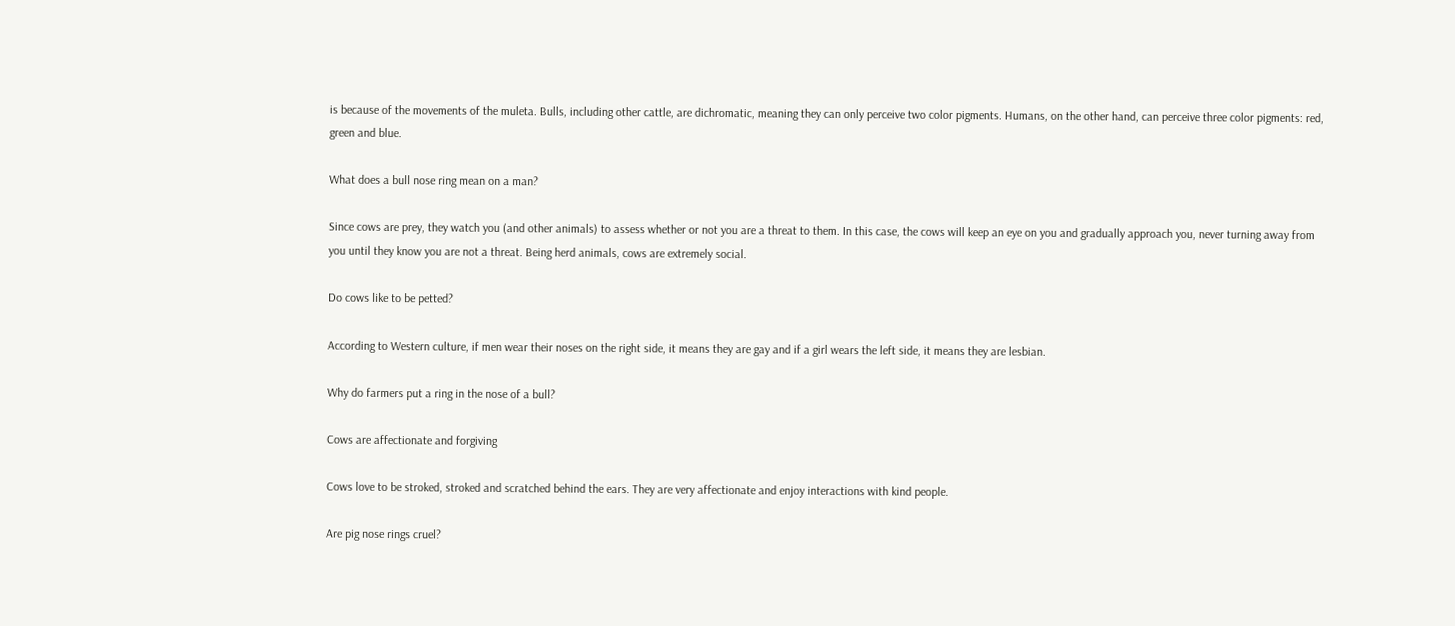is because of the movements of the muleta. Bulls, including other cattle, are dichromatic, meaning they can only perceive two color pigments. Humans, on the other hand, can perceive three color pigments: red, green and blue.

What does a bull nose ring mean on a man?

Since cows are prey, they watch you (and other animals) to assess whether or not you are a threat to them. In this case, the cows will keep an eye on you and gradually approach you, never turning away from you until they know you are not a threat. Being herd animals, cows are extremely social.

Do cows like to be petted?

According to Western culture, if men wear their noses on the right side, it means they are gay and if a girl wears the left side, it means they are lesbian.

Why do farmers put a ring in the nose of a bull?

Cows are affectionate and forgiving

Cows love to be stroked, stroked and scratched behind the ears. They are very affectionate and enjoy interactions with kind people.

Are pig nose rings cruel?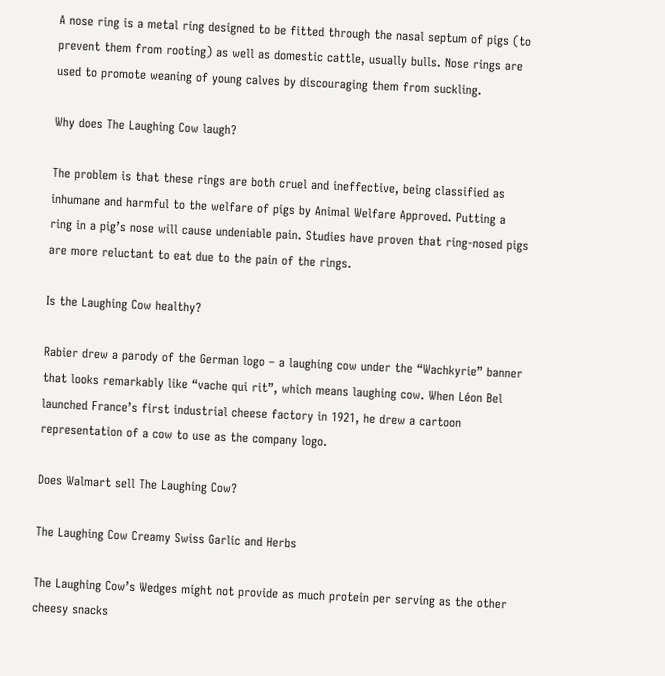A nose ring is a metal ring designed to be fitted through the nasal septum of pigs (to prevent them from rooting) as well as domestic cattle, usually bulls. Nose rings are used to promote weaning of young calves by discouraging them from suckling.

Why does The Laughing Cow laugh?

The problem is that these rings are both cruel and ineffective, being classified as inhumane and harmful to the welfare of pigs by Animal Welfare Approved. Putting a ring in a pig’s nose will cause undeniable pain. Studies have proven that ring-nosed pigs are more reluctant to eat due to the pain of the rings.

Is the Laughing Cow healthy?

Rabier drew a parody of the German logo – a laughing cow under the “Wachkyrie” banner that looks remarkably like “vache qui rit”, which means laughing cow. When Léon Bel launched France’s first industrial cheese factory in 1921, he drew a cartoon representation of a cow to use as the company logo.

Does Walmart sell The Laughing Cow?

The Laughing Cow Creamy Swiss Garlic and Herbs

The Laughing Cow’s Wedges might not provide as much protein per serving as the other cheesy snacks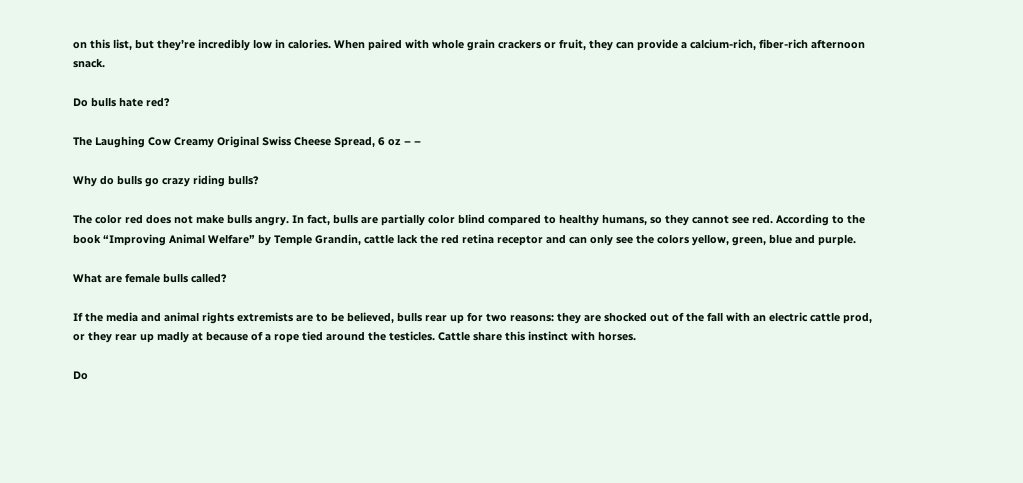on this list, but they’re incredibly low in calories. When paired with whole grain crackers or fruit, they can provide a calcium-rich, fiber-rich afternoon snack.

Do bulls hate red?

The Laughing Cow Creamy Original Swiss Cheese Spread, 6 oz – –

Why do bulls go crazy riding bulls?

The color red does not make bulls angry. In fact, bulls are partially color blind compared to healthy humans, so they cannot see red. According to the book “Improving Animal Welfare” by Temple Grandin, cattle lack the red retina receptor and can only see the colors yellow, green, blue and purple.

What are female bulls called?

If the media and animal rights extremists are to be believed, bulls rear up for two reasons: they are shocked out of the fall with an electric cattle prod, or they rear up madly at because of a rope tied around the testicles. Cattle share this instinct with horses.

Do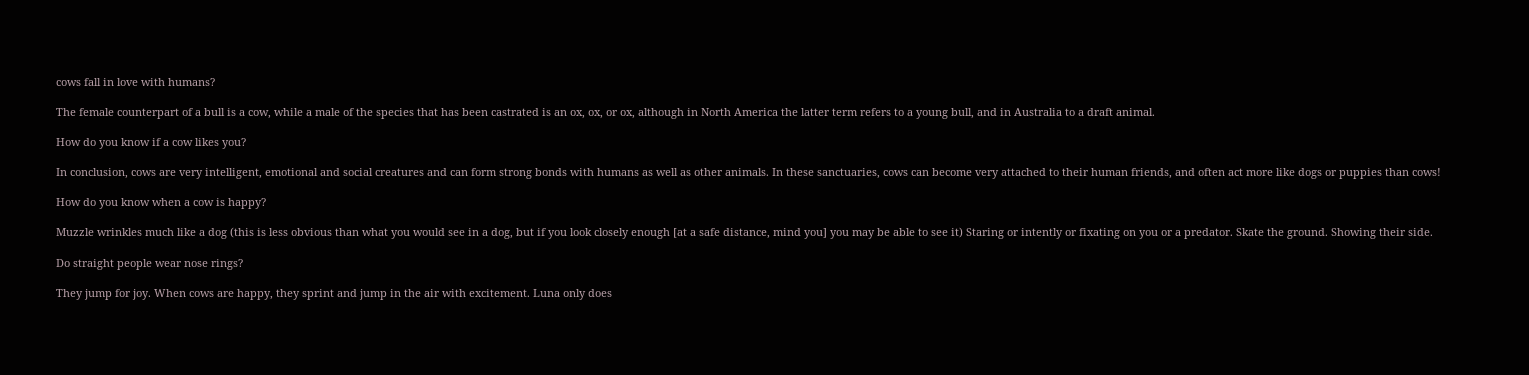cows fall in love with humans?

The female counterpart of a bull is a cow, while a male of the species that has been castrated is an ox, ox, or ox, although in North America the latter term refers to a young bull, and in Australia to a draft animal.

How do you know if a cow likes you?

In conclusion, cows are very intelligent, emotional and social creatures and can form strong bonds with humans as well as other animals. In these sanctuaries, cows can become very attached to their human friends, and often act more like dogs or puppies than cows!

How do you know when a cow is happy?

Muzzle wrinkles much like a dog (this is less obvious than what you would see in a dog, but if you look closely enough [at a safe distance, mind you] you may be able to see it) Staring or intently or fixating on you or a predator. Skate the ground. Showing their side.

Do straight people wear nose rings?

They jump for joy. When cows are happy, they sprint and jump in the air with excitement. Luna only does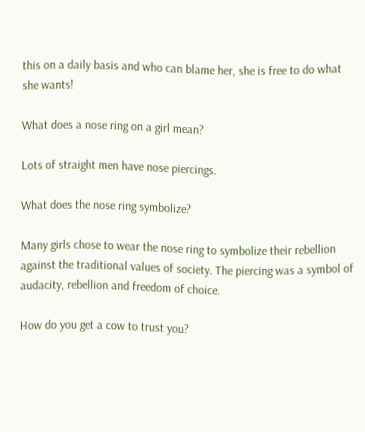this on a daily basis and who can blame her, she is free to do what she wants!

What does a nose ring on a girl mean?

Lots of straight men have nose piercings.

What does the nose ring symbolize?

Many girls chose to wear the nose ring to symbolize their rebellion against the traditional values of society. The piercing was a symbol of audacity, rebellion and freedom of choice.

How do you get a cow to trust you?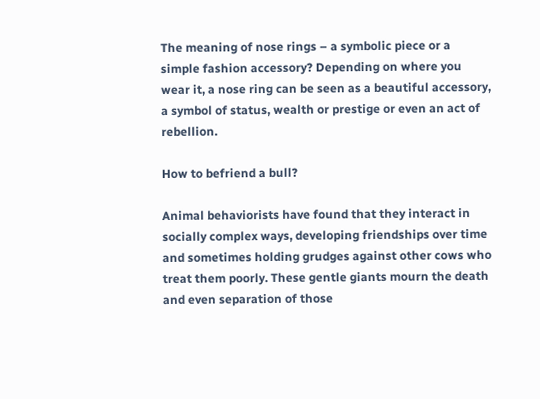The meaning of nose rings – a symbolic piece or a simple fashion accessory? Depending on where you wear it, a nose ring can be seen as a beautiful accessory, a symbol of status, wealth or prestige or even an act of rebellion.

How to befriend a bull?

Animal behaviorists have found that they interact in socially complex ways, developing friendships over time and sometimes holding grudges against other cows who treat them poorly. These gentle giants mourn the death and even separation of those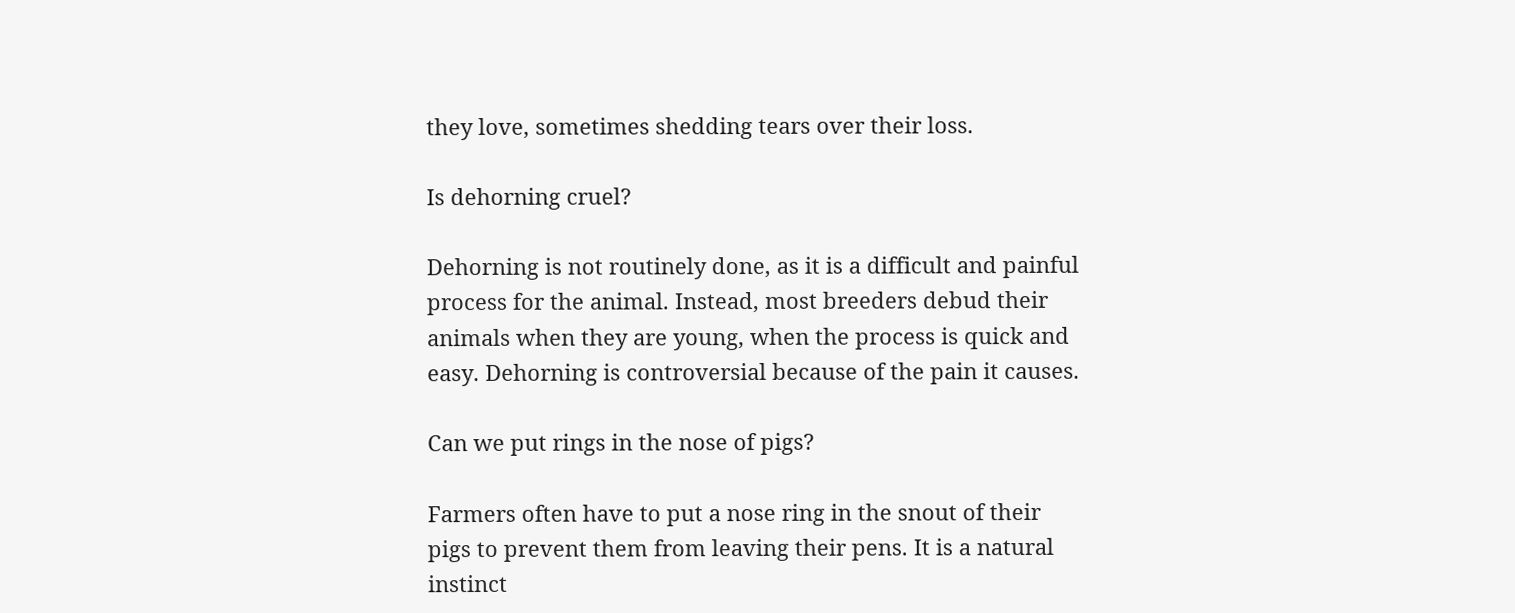they love, sometimes shedding tears over their loss.

Is dehorning cruel?

Dehorning is not routinely done, as it is a difficult and painful process for the animal. Instead, most breeders debud their animals when they are young, when the process is quick and easy. Dehorning is controversial because of the pain it causes.

Can we put rings in the nose of pigs?

Farmers often have to put a nose ring in the snout of their pigs to prevent them from leaving their pens. It is a natural instinct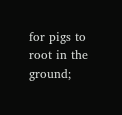for pigs to root in the ground;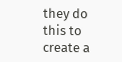they do this to create a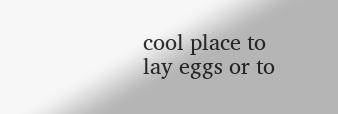cool place to lay eggs or to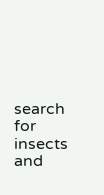search for insects and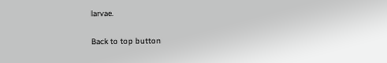larvae.

Back to top button